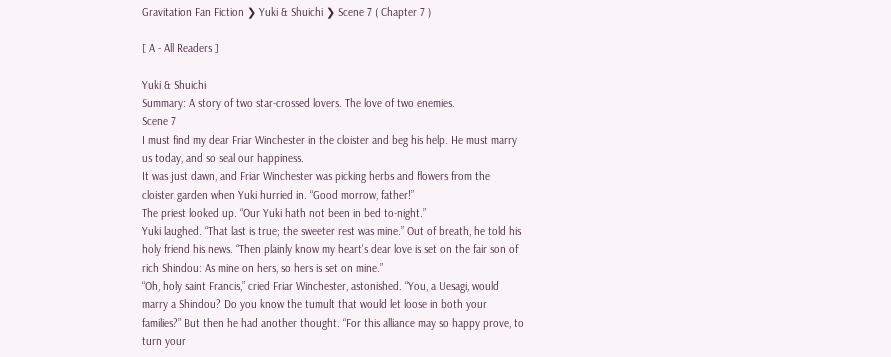Gravitation Fan Fiction ❯ Yuki & Shuichi ❯ Scene 7 ( Chapter 7 )

[ A - All Readers ]

Yuki & Shuichi
Summary: A story of two star-crossed lovers. The love of two enemies.
Scene 7
I must find my dear Friar Winchester in the cloister and beg his help. He must marry us today, and so seal our happiness.
It was just dawn, and Friar Winchester was picking herbs and flowers from the cloister garden when Yuki hurried in. “Good morrow, father!”
The priest looked up. “Our Yuki hath not been in bed to-night.”
Yuki laughed. “That last is true; the sweeter rest was mine.” Out of breath, he told his holy friend his news. “Then plainly know my heart's dear love is set on the fair son of rich Shindou: As mine on hers, so hers is set on mine.”
“Oh, holy saint Francis,” cried Friar Winchester, astonished. “You, a Uesagi, would marry a Shindou? Do you know the tumult that would let loose in both your families?” But then he had another thought. “For this alliance may so happy prove, to turn your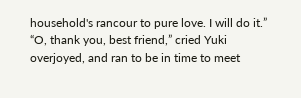household's rancour to pure love. I will do it.”
“O, thank you, best friend,” cried Yuki overjoyed, and ran to be in time to meet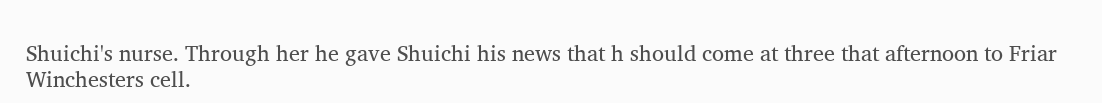Shuichi's nurse. Through her he gave Shuichi his news that h should come at three that afternoon to Friar Winchesters cell.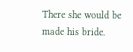There she would be made his bride.